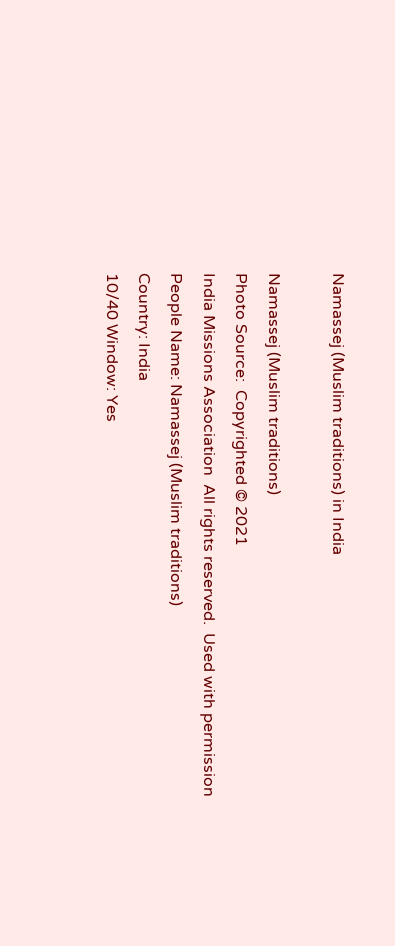Namassej (Muslim traditions) in India

Namassej (Muslim traditions)
Photo Source:  Copyrighted © 2021
India Missions Association  All rights reserved.  Used with permission
People Name: Namassej (Muslim traditions)
Country: India
10/40 Window: Yes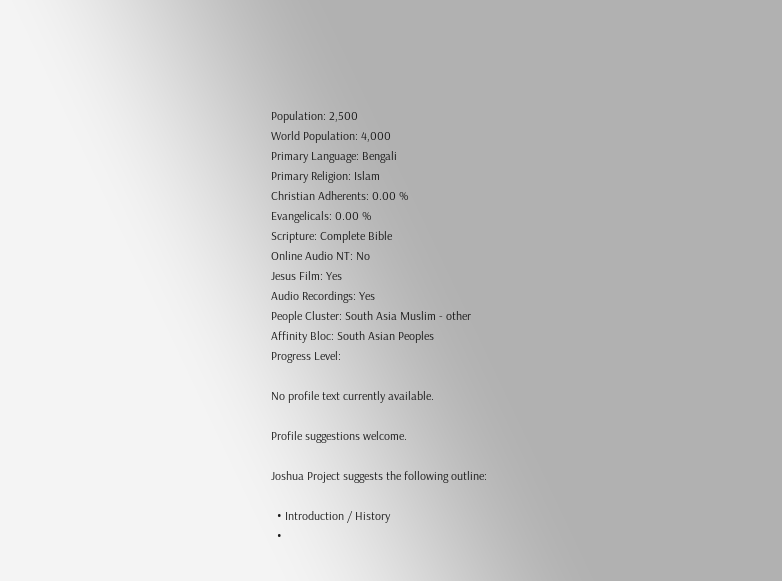Population: 2,500
World Population: 4,000
Primary Language: Bengali
Primary Religion: Islam
Christian Adherents: 0.00 %
Evangelicals: 0.00 %
Scripture: Complete Bible
Online Audio NT: No
Jesus Film: Yes
Audio Recordings: Yes
People Cluster: South Asia Muslim - other
Affinity Bloc: South Asian Peoples
Progress Level:

No profile text currently available.

Profile suggestions welcome.

Joshua Project suggests the following outline:

  • Introduction / History
  •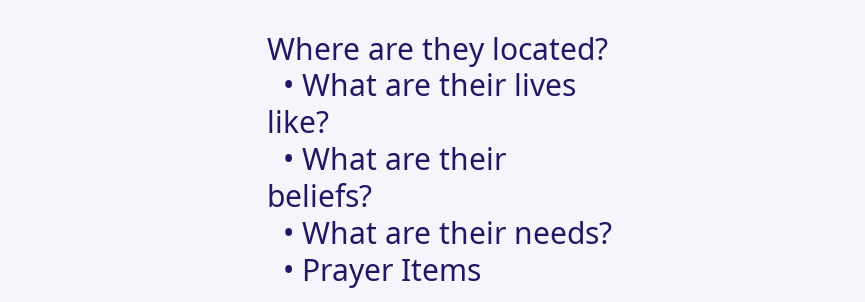Where are they located?
  • What are their lives like?
  • What are their beliefs?
  • What are their needs?
  • Prayer Items